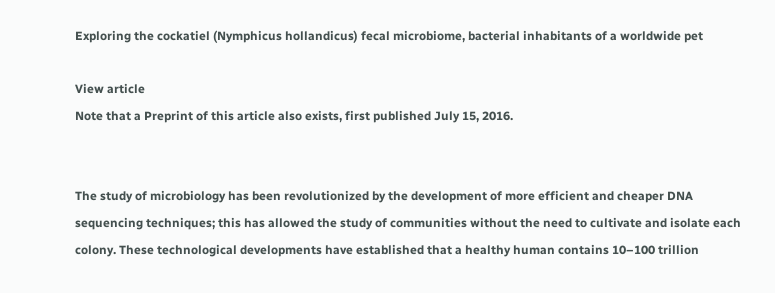Exploring the cockatiel (Nymphicus hollandicus) fecal microbiome, bacterial inhabitants of a worldwide pet

View article
Note that a Preprint of this article also exists, first published July 15, 2016.


The study of microbiology has been revolutionized by the development of more efficient and cheaper DNA sequencing techniques; this has allowed the study of communities without the need to cultivate and isolate each colony. These technological developments have established that a healthy human contains 10–100 trillion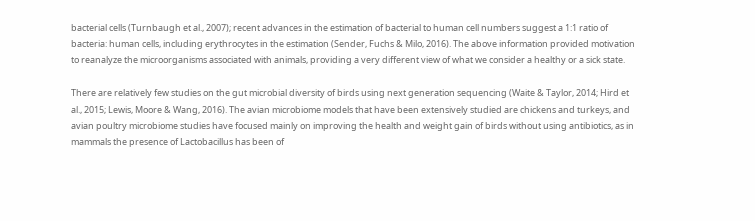bacterial cells (Turnbaugh et al., 2007); recent advances in the estimation of bacterial to human cell numbers suggest a 1:1 ratio of bacteria: human cells, including erythrocytes in the estimation (Sender, Fuchs & Milo, 2016). The above information provided motivation to reanalyze the microorganisms associated with animals, providing a very different view of what we consider a healthy or a sick state.

There are relatively few studies on the gut microbial diversity of birds using next generation sequencing (Waite & Taylor, 2014; Hird et al., 2015; Lewis, Moore & Wang, 2016). The avian microbiome models that have been extensively studied are chickens and turkeys, and avian poultry microbiome studies have focused mainly on improving the health and weight gain of birds without using antibiotics, as in mammals the presence of Lactobacillus has been of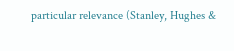particular relevance (Stanley, Hughes &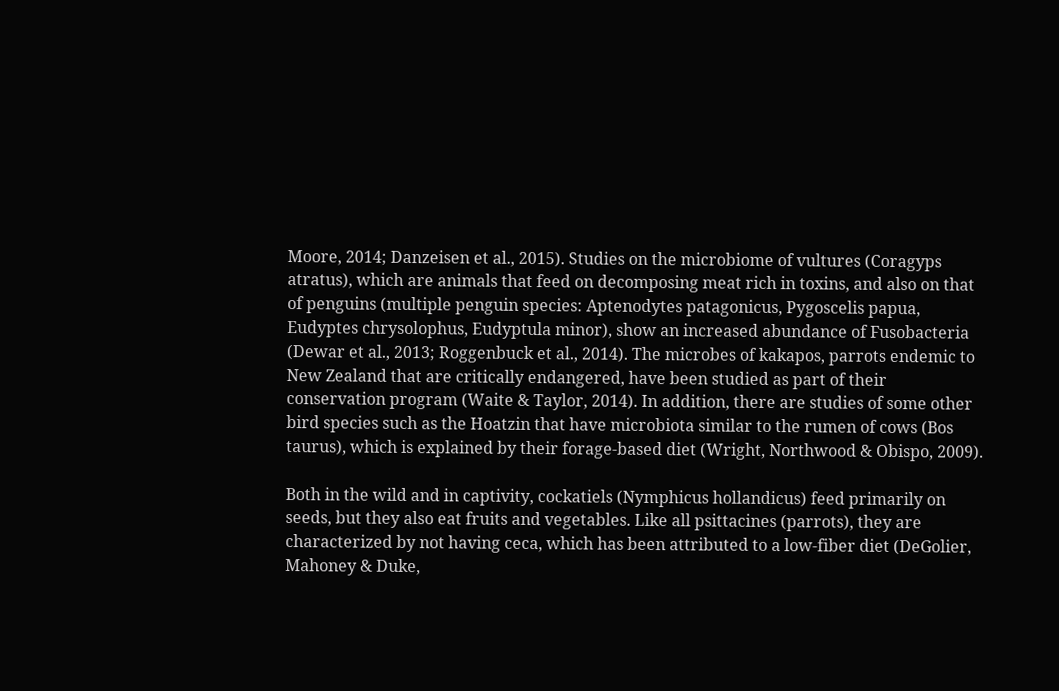Moore, 2014; Danzeisen et al., 2015). Studies on the microbiome of vultures (Coragyps atratus), which are animals that feed on decomposing meat rich in toxins, and also on that of penguins (multiple penguin species: Aptenodytes patagonicus, Pygoscelis papua, Eudyptes chrysolophus, Eudyptula minor), show an increased abundance of Fusobacteria (Dewar et al., 2013; Roggenbuck et al., 2014). The microbes of kakapos, parrots endemic to New Zealand that are critically endangered, have been studied as part of their conservation program (Waite & Taylor, 2014). In addition, there are studies of some other bird species such as the Hoatzin that have microbiota similar to the rumen of cows (Bos taurus), which is explained by their forage-based diet (Wright, Northwood & Obispo, 2009).

Both in the wild and in captivity, cockatiels (Nymphicus hollandicus) feed primarily on seeds, but they also eat fruits and vegetables. Like all psittacines (parrots), they are characterized by not having ceca, which has been attributed to a low-fiber diet (DeGolier, Mahoney & Duke,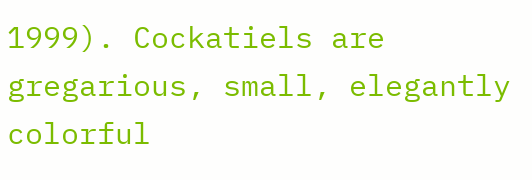1999). Cockatiels are gregarious, small, elegantly colorful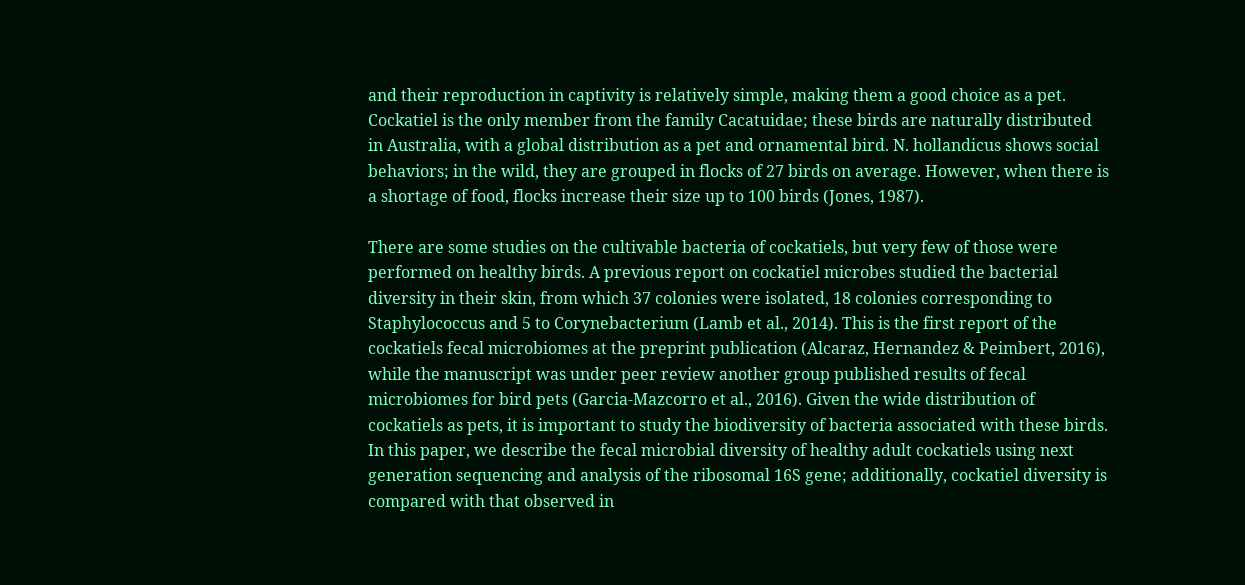and their reproduction in captivity is relatively simple, making them a good choice as a pet. Cockatiel is the only member from the family Cacatuidae; these birds are naturally distributed in Australia, with a global distribution as a pet and ornamental bird. N. hollandicus shows social behaviors; in the wild, they are grouped in flocks of 27 birds on average. However, when there is a shortage of food, flocks increase their size up to 100 birds (Jones, 1987).

There are some studies on the cultivable bacteria of cockatiels, but very few of those were performed on healthy birds. A previous report on cockatiel microbes studied the bacterial diversity in their skin, from which 37 colonies were isolated, 18 colonies corresponding to Staphylococcus and 5 to Corynebacterium (Lamb et al., 2014). This is the first report of the cockatiels fecal microbiomes at the preprint publication (Alcaraz, Hernandez & Peimbert, 2016), while the manuscript was under peer review another group published results of fecal microbiomes for bird pets (Garcia-Mazcorro et al., 2016). Given the wide distribution of cockatiels as pets, it is important to study the biodiversity of bacteria associated with these birds. In this paper, we describe the fecal microbial diversity of healthy adult cockatiels using next generation sequencing and analysis of the ribosomal 16S gene; additionally, cockatiel diversity is compared with that observed in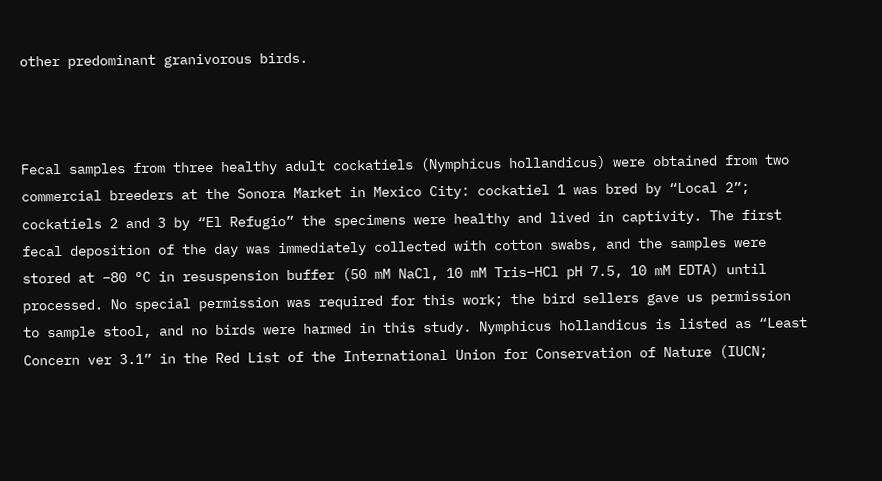other predominant granivorous birds.



Fecal samples from three healthy adult cockatiels (Nymphicus hollandicus) were obtained from two commercial breeders at the Sonora Market in Mexico City: cockatiel 1 was bred by “Local 2”; cockatiels 2 and 3 by “El Refugio” the specimens were healthy and lived in captivity. The first fecal deposition of the day was immediately collected with cotton swabs, and the samples were stored at −80 °C in resuspension buffer (50 mM NaCl, 10 mM Tris–HCl pH 7.5, 10 mM EDTA) until processed. No special permission was required for this work; the bird sellers gave us permission to sample stool, and no birds were harmed in this study. Nymphicus hollandicus is listed as “Least Concern ver 3.1” in the Red List of the International Union for Conservation of Nature (IUCN;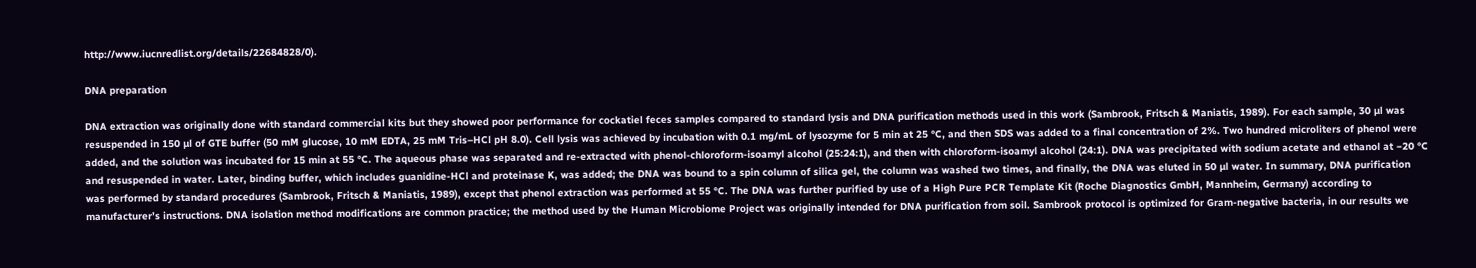http://www.iucnredlist.org/details/22684828/0).

DNA preparation

DNA extraction was originally done with standard commercial kits but they showed poor performance for cockatiel feces samples compared to standard lysis and DNA purification methods used in this work (Sambrook, Fritsch & Maniatis, 1989). For each sample, 30 µl was resuspended in 150 µl of GTE buffer (50 mM glucose, 10 mM EDTA, 25 mM Tris–HCl pH 8.0). Cell lysis was achieved by incubation with 0.1 mg/mL of lysozyme for 5 min at 25 °C, and then SDS was added to a final concentration of 2%. Two hundred microliters of phenol were added, and the solution was incubated for 15 min at 55 °C. The aqueous phase was separated and re-extracted with phenol-chloroform-isoamyl alcohol (25:24:1), and then with chloroform-isoamyl alcohol (24:1). DNA was precipitated with sodium acetate and ethanol at −20 °C and resuspended in water. Later, binding buffer, which includes guanidine-HCl and proteinase K, was added; the DNA was bound to a spin column of silica gel, the column was washed two times, and finally, the DNA was eluted in 50 µl water. In summary, DNA purification was performed by standard procedures (Sambrook, Fritsch & Maniatis, 1989), except that phenol extraction was performed at 55 °C. The DNA was further purified by use of a High Pure PCR Template Kit (Roche Diagnostics GmbH, Mannheim, Germany) according to manufacturer’s instructions. DNA isolation method modifications are common practice; the method used by the Human Microbiome Project was originally intended for DNA purification from soil. Sambrook protocol is optimized for Gram-negative bacteria, in our results we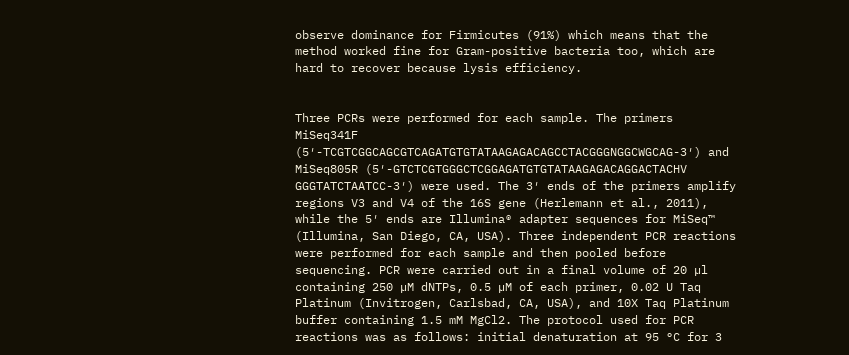observe dominance for Firmicutes (91%) which means that the method worked fine for Gram-positive bacteria too, which are hard to recover because lysis efficiency.


Three PCRs were performed for each sample. The primers MiSeq341F (5′-TCGTCGGCAGCGTCAGATGTGTATAAGAGACAGCCTACGGGNGGCWGCAG-3′) and MiSeq805R (5′-GTCTCGTGGGCTCGGAGATGTGTATAAGAGACAGGACTACHV GGGTATCTAATCC-3′) were used. The 3′ ends of the primers amplify regions V3 and V4 of the 16S gene (Herlemann et al., 2011), while the 5′ ends are Illumina® adapter sequences for MiSeq™ (Illumina, San Diego, CA, USA). Three independent PCR reactions were performed for each sample and then pooled before sequencing. PCR were carried out in a final volume of 20 µl containing 250 µM dNTPs, 0.5 µM of each primer, 0.02 U Taq Platinum (Invitrogen, Carlsbad, CA, USA), and 10X Taq Platinum buffer containing 1.5 mM MgCl2. The protocol used for PCR reactions was as follows: initial denaturation at 95 °C for 3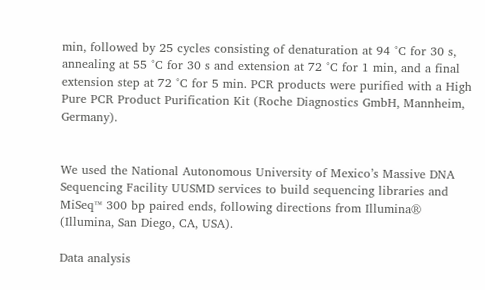min, followed by 25 cycles consisting of denaturation at 94 °C for 30 s, annealing at 55 °C for 30 s and extension at 72 °C for 1 min, and a final extension step at 72 °C for 5 min. PCR products were purified with a High Pure PCR Product Purification Kit (Roche Diagnostics GmbH, Mannheim, Germany).


We used the National Autonomous University of Mexico’s Massive DNA Sequencing Facility UUSMD services to build sequencing libraries and MiSeq™ 300 bp paired ends, following directions from Illumina® (Illumina, San Diego, CA, USA).

Data analysis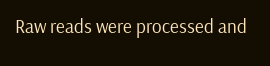Raw reads were processed and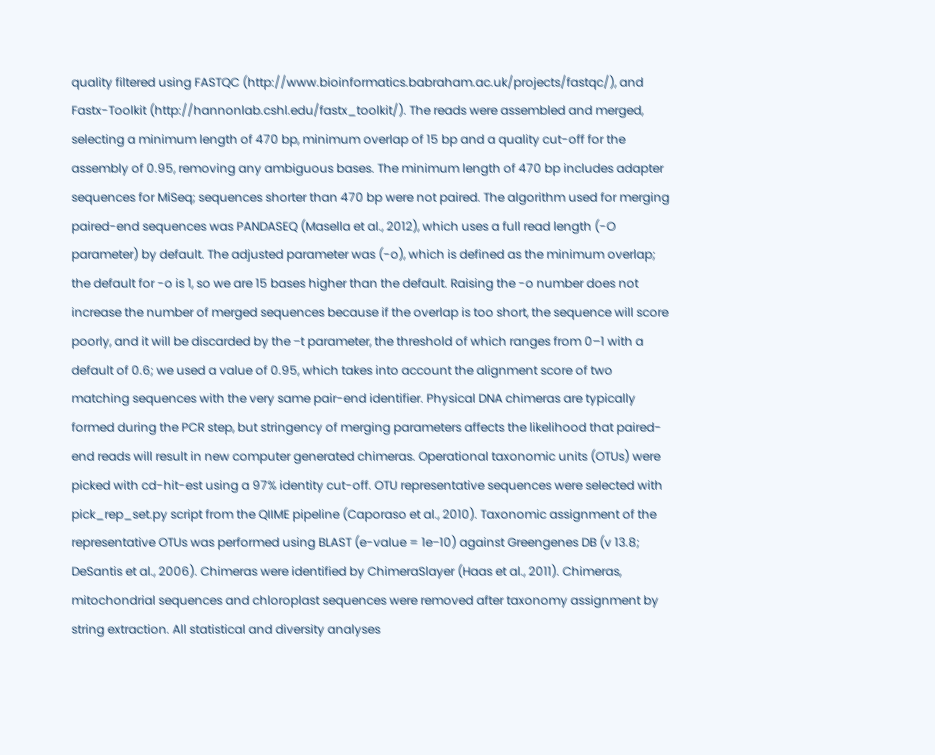quality filtered using FASTQC (http://www.bioinformatics.babraham.ac.uk/projects/fastqc/), and Fastx-Toolkit (http://hannonlab.cshl.edu/fastx_toolkit/). The reads were assembled and merged, selecting a minimum length of 470 bp, minimum overlap of 15 bp and a quality cut-off for the assembly of 0.95, removing any ambiguous bases. The minimum length of 470 bp includes adapter sequences for MiSeq; sequences shorter than 470 bp were not paired. The algorithm used for merging paired-end sequences was PANDASEQ (Masella et al., 2012), which uses a full read length (-O parameter) by default. The adjusted parameter was (-o), which is defined as the minimum overlap; the default for -o is 1, so we are 15 bases higher than the default. Raising the -o number does not increase the number of merged sequences because if the overlap is too short, the sequence will score poorly, and it will be discarded by the −t parameter, the threshold of which ranges from 0–1 with a default of 0.6; we used a value of 0.95, which takes into account the alignment score of two matching sequences with the very same pair-end identifier. Physical DNA chimeras are typically formed during the PCR step, but stringency of merging parameters affects the likelihood that paired-end reads will result in new computer generated chimeras. Operational taxonomic units (OTUs) were picked with cd-hit-est using a 97% identity cut-off. OTU representative sequences were selected with pick_rep_set.py script from the QIIME pipeline (Caporaso et al., 2010). Taxonomic assignment of the representative OTUs was performed using BLAST (e-value = 1e−10) against Greengenes DB (v 13.8; DeSantis et al., 2006). Chimeras were identified by ChimeraSlayer (Haas et al., 2011). Chimeras, mitochondrial sequences and chloroplast sequences were removed after taxonomy assignment by string extraction. All statistical and diversity analyses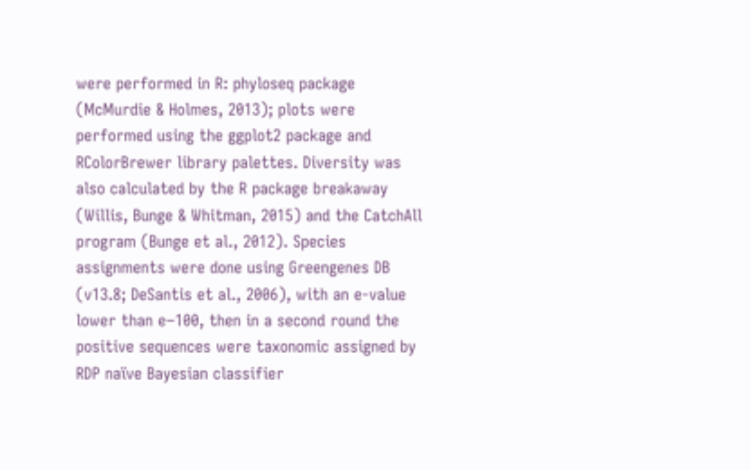were performed in R: phyloseq package (McMurdie & Holmes, 2013); plots were performed using the ggplot2 package and RColorBrewer library palettes. Diversity was also calculated by the R package breakaway (Willis, Bunge & Whitman, 2015) and the CatchAll program (Bunge et al., 2012). Species assignments were done using Greengenes DB (v13.8; DeSantis et al., 2006), with an e-value lower than e−100, then in a second round the positive sequences were taxonomic assigned by RDP naïve Bayesian classifier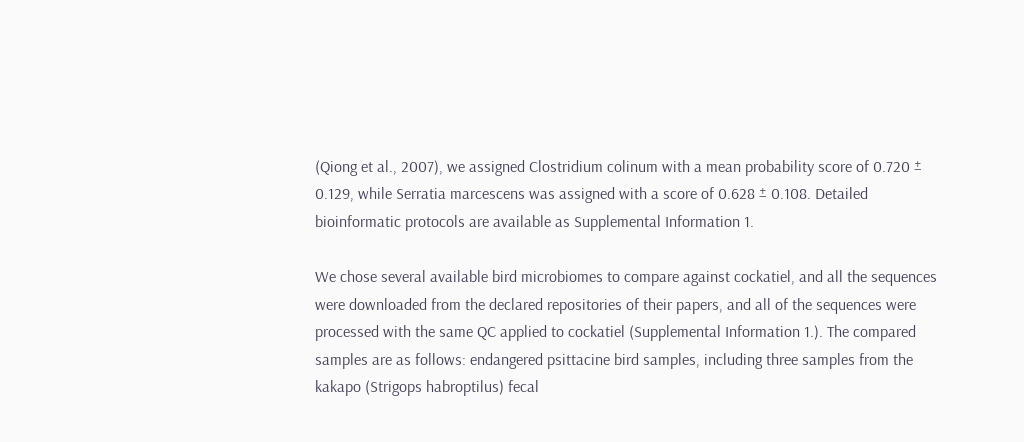(Qiong et al., 2007), we assigned Clostridium colinum with a mean probability score of 0.720 ± 0.129, while Serratia marcescens was assigned with a score of 0.628 ± 0.108. Detailed bioinformatic protocols are available as Supplemental Information 1.

We chose several available bird microbiomes to compare against cockatiel, and all the sequences were downloaded from the declared repositories of their papers, and all of the sequences were processed with the same QC applied to cockatiel (Supplemental Information 1.). The compared samples are as follows: endangered psittacine bird samples, including three samples from the kakapo (Strigops habroptilus) fecal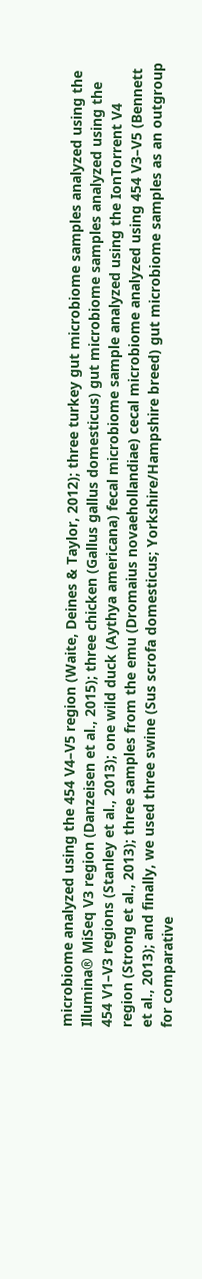microbiome analyzed using the 454 V4–V5 region (Waite, Deines & Taylor, 2012); three turkey gut microbiome samples analyzed using the Illumina® MiSeq V3 region (Danzeisen et al., 2015); three chicken (Gallus gallus domesticus) gut microbiome samples analyzed using the 454 V1–V3 regions (Stanley et al., 2013); one wild duck (Aythya americana) fecal microbiome sample analyzed using the IonTorrent V4 region (Strong et al., 2013); three samples from the emu (Dromaius novaehollandiae) cecal microbiome analyzed using 454 V3–V5 (Bennett et al., 2013); and finally, we used three swine (Sus scrofa domesticus; Yorkshire/Hampshire breed) gut microbiome samples as an outgroup for comparative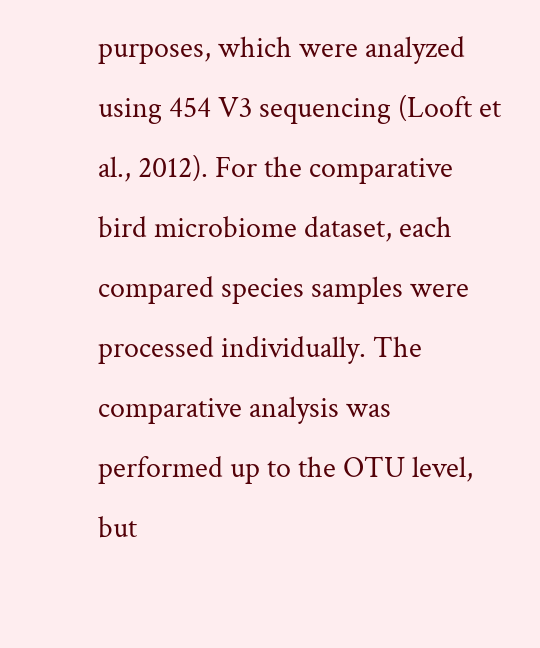purposes, which were analyzed using 454 V3 sequencing (Looft et al., 2012). For the comparative bird microbiome dataset, each compared species samples were processed individually. The comparative analysis was performed up to the OTU level, but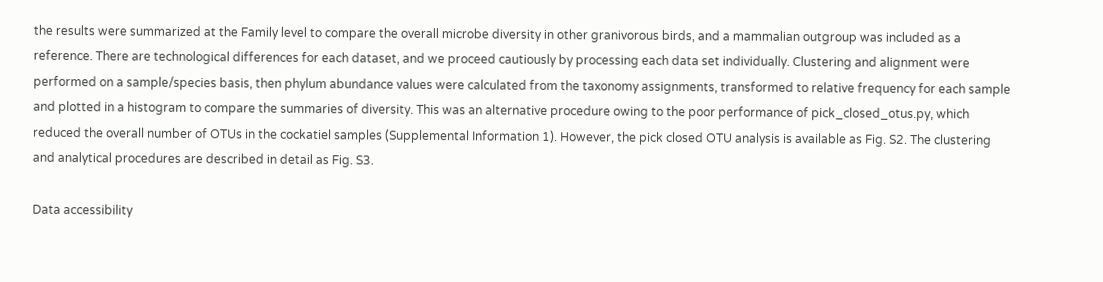the results were summarized at the Family level to compare the overall microbe diversity in other granivorous birds, and a mammalian outgroup was included as a reference. There are technological differences for each dataset, and we proceed cautiously by processing each data set individually. Clustering and alignment were performed on a sample/species basis, then phylum abundance values were calculated from the taxonomy assignments, transformed to relative frequency for each sample and plotted in a histogram to compare the summaries of diversity. This was an alternative procedure owing to the poor performance of pick_closed_otus.py, which reduced the overall number of OTUs in the cockatiel samples (Supplemental Information 1). However, the pick closed OTU analysis is available as Fig. S2. The clustering and analytical procedures are described in detail as Fig. S3.

Data accessibility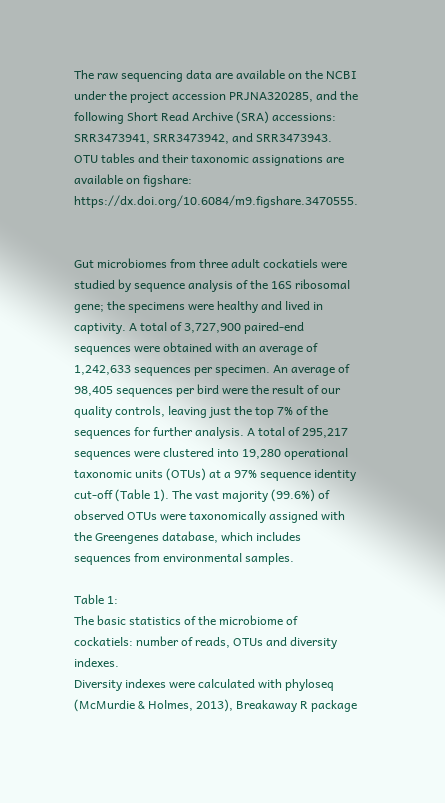The raw sequencing data are available on the NCBI under the project accession PRJNA320285, and the following Short Read Archive (SRA) accessions: SRR3473941, SRR3473942, and SRR3473943. OTU tables and their taxonomic assignations are available on figshare: https://dx.doi.org/10.6084/m9.figshare.3470555.


Gut microbiomes from three adult cockatiels were studied by sequence analysis of the 16S ribosomal gene; the specimens were healthy and lived in captivity. A total of 3,727,900 paired-end sequences were obtained with an average of 1,242,633 sequences per specimen. An average of 98,405 sequences per bird were the result of our quality controls, leaving just the top 7% of the sequences for further analysis. A total of 295,217 sequences were clustered into 19,280 operational taxonomic units (OTUs) at a 97% sequence identity cut-off (Table 1). The vast majority (99.6%) of observed OTUs were taxonomically assigned with the Greengenes database, which includes sequences from environmental samples.

Table 1:
The basic statistics of the microbiome of cockatiels: number of reads, OTUs and diversity indexes.
Diversity indexes were calculated with phyloseq (McMurdie & Holmes, 2013), Breakaway R package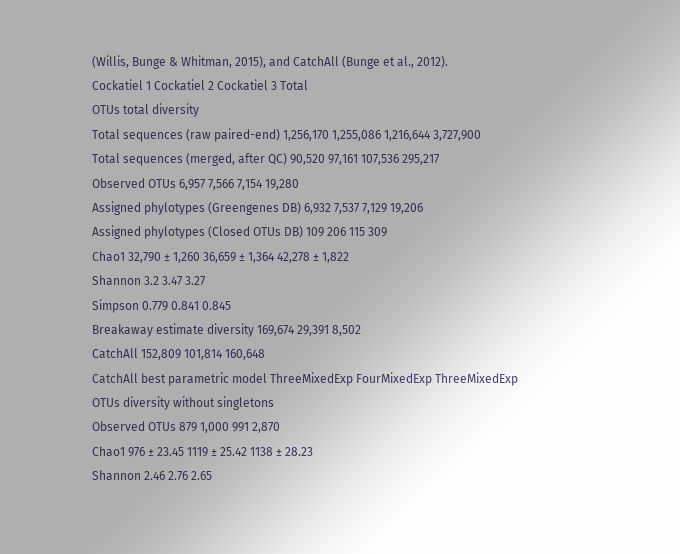(Willis, Bunge & Whitman, 2015), and CatchAll (Bunge et al., 2012).
Cockatiel 1 Cockatiel 2 Cockatiel 3 Total
OTUs total diversity
Total sequences (raw paired-end) 1,256,170 1,255,086 1,216,644 3,727,900
Total sequences (merged, after QC) 90,520 97,161 107,536 295,217
Observed OTUs 6,957 7,566 7,154 19,280
Assigned phylotypes (Greengenes DB) 6,932 7,537 7,129 19,206
Assigned phylotypes (Closed OTUs DB) 109 206 115 309
Chao1 32,790 ± 1,260 36,659 ± 1,364 42,278 ± 1,822
Shannon 3.2 3.47 3.27
Simpson 0.779 0.841 0.845
Breakaway estimate diversity 169,674 29,391 8,502
CatchAll 152,809 101,814 160,648
CatchAll best parametric model ThreeMixedExp FourMixedExp ThreeMixedExp
OTUs diversity without singletons
Observed OTUs 879 1,000 991 2,870
Chao1 976 ± 23.45 1119 ± 25.42 1138 ± 28.23
Shannon 2.46 2.76 2.65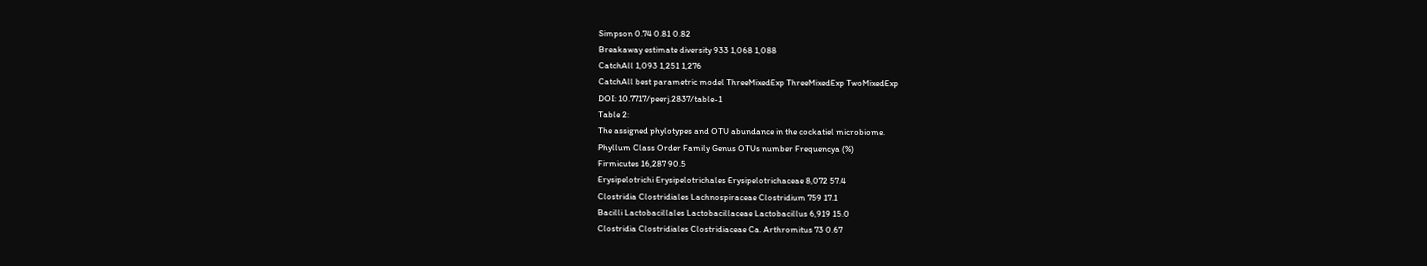Simpson 0.74 0.81 0.82
Breakaway estimate diversity 933 1,068 1,088
CatchAll 1,093 1,251 1,276
CatchAll best parametric model ThreeMixedExp ThreeMixedExp TwoMixedExp
DOI: 10.7717/peerj.2837/table-1
Table 2:
The assigned phylotypes and OTU abundance in the cockatiel microbiome.
Phyllum Class Order Family Genus OTUs number Frequencya (%)
Firmicutes 16,287 90.5
Erysipelotrichi Erysipelotrichales Erysipelotrichaceae 8,072 57.4
Clostridia Clostridiales Lachnospiraceae Clostridium 759 17.1
Bacilli Lactobacillales Lactobacillaceae Lactobacillus 6,919 15.0
Clostridia Clostridiales Clostridiaceae Ca. Arthromitus 73 0.67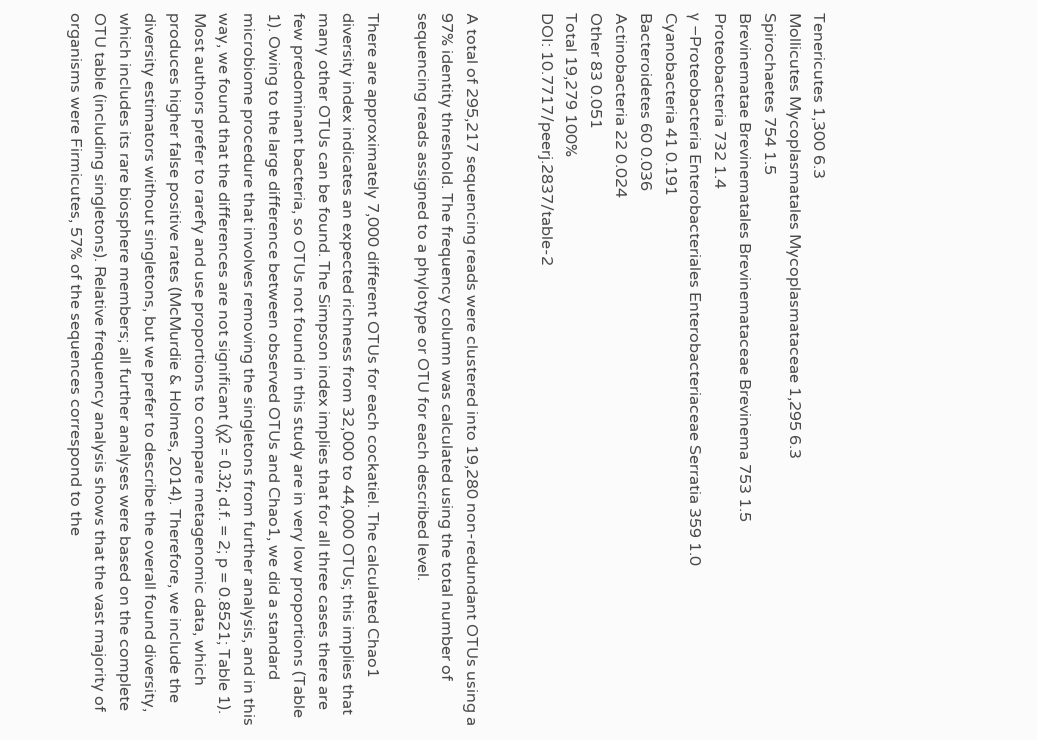Tenericutes 1,300 6.3
Mollicutes Mycoplasmatales Mycoplasmataceae 1,295 6.3
Spirochaetes 754 1.5
Brevinematae Brevinematales Brevinemataceae Brevinema 753 1.5
Proteobacteria 732 1.4
γ −Proteobacteria Enterobacteriales Enterobacteriaceae Serratia 359 1.0
Cyanobacteria 41 0.191
Bacteroidetes 60 0.036
Actinobacteria 22 0.024
Other 83 0.051
Total 19,279 100%
DOI: 10.7717/peerj.2837/table-2


A total of 295,217 sequencing reads were clustered into 19,280 non-redundant OTUs using a 97% identity threshold. The frequency column was calculated using the total number of sequencing reads assigned to a phylotype or OTU for each described level.

There are approximately 7,000 different OTUs for each cockatiel. The calculated Chao1 diversity index indicates an expected richness from 32,000 to 44,000 OTUs; this implies that many other OTUs can be found. The Simpson index implies that for all three cases there are few predominant bacteria, so OTUs not found in this study are in very low proportions (Table 1). Owing to the large difference between observed OTUs and Chao1, we did a standard microbiome procedure that involves removing the singletons from further analysis, and in this way, we found that the differences are not significant (χ2 = 0.32; d.f. = 2; p = 0.8521; Table 1). Most authors prefer to rarefy and use proportions to compare metagenomic data, which produces higher false positive rates (McMurdie & Holmes, 2014). Therefore, we include the diversity estimators without singletons, but we prefer to describe the overall found diversity, which includes its rare biosphere members; all further analyses were based on the complete OTU table (including singletons). Relative frequency analysis shows that the vast majority of organisms were Firmicutes, 57% of the sequences correspond to the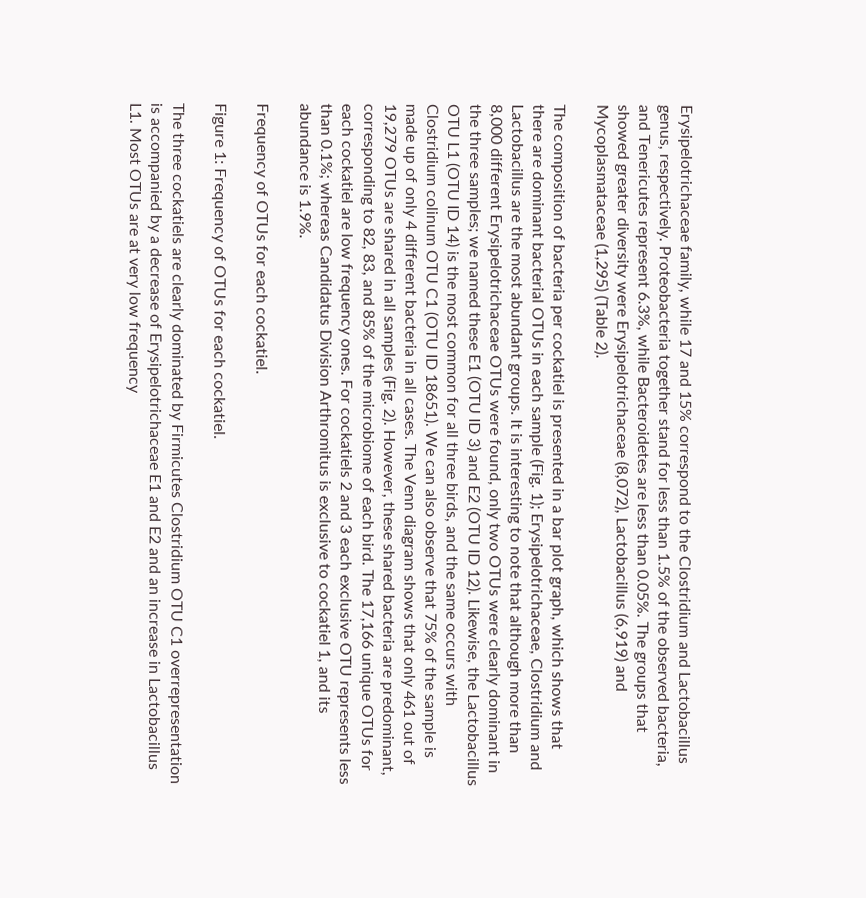Erysipelotrichaceae family, while 17 and 15% correspond to the Clostridium and Lactobacillus genus, respectively. Proteobacteria together stand for less than 1.5% of the observed bacteria, and Tenericutes represent 6.3%, while Bacteroidetes are less than 0.05%. The groups that showed greater diversity were Erysipelotrichaceae (8,072), Lactobacillus (6,919) and Mycoplasmataceae (1,295) (Table 2).

The composition of bacteria per cockatiel is presented in a bar plot graph, which shows that there are dominant bacterial OTUs in each sample (Fig. 1); Erysipelotrichaceae, Clostridium and Lactobacillus are the most abundant groups. It is interesting to note that although more than 8,000 different Erysipelotrichaceae OTUs were found, only two OTUs were clearly dominant in the three samples; we named these E1 (OTU ID 3) and E2 (OTU ID 12). Likewise, the Lactobacillus OTU L1 (OTU ID 14) is the most common for all three birds, and the same occurs with Clostridium colinum OTU C1 (OTU ID 18651). We can also observe that 75% of the sample is made up of only 4 different bacteria in all cases. The Venn diagram shows that only 461 out of 19,279 OTUs are shared in all samples (Fig. 2). However, these shared bacteria are predominant, corresponding to 82, 83, and 85% of the microbiome of each bird. The 17,166 unique OTUs for each cockatiel are low frequency ones. For cockatiels 2 and 3 each exclusive OTU represents less than 0.1%; whereas Candidatus Division Arthromitus is exclusive to cockatiel 1, and its abundance is 1.9%.

Frequency of OTUs for each cockatiel.

Figure 1: Frequency of OTUs for each cockatiel.

The three cockatiels are clearly dominated by Firmicutes Clostridium OTU C1 overrepresentation is accompanied by a decrease of Erysipelotrichaceae E1 and E2 and an increase in Lactobacillus L1. Most OTUs are at very low frequency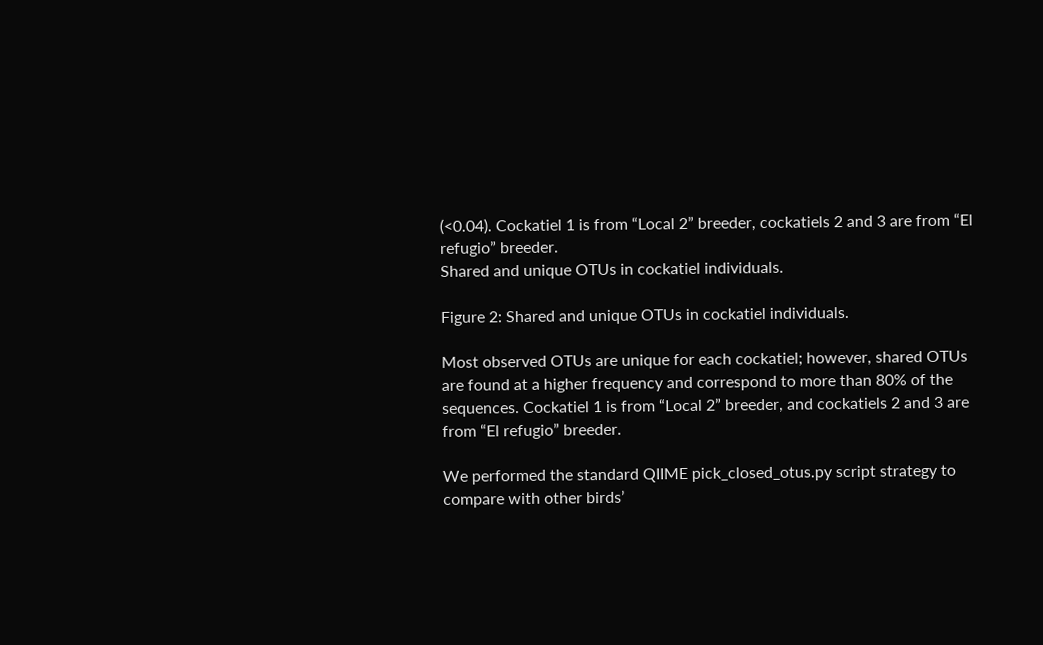(<0.04). Cockatiel 1 is from “Local 2” breeder, cockatiels 2 and 3 are from “El refugio” breeder.
Shared and unique OTUs in cockatiel individuals.

Figure 2: Shared and unique OTUs in cockatiel individuals.

Most observed OTUs are unique for each cockatiel; however, shared OTUs are found at a higher frequency and correspond to more than 80% of the sequences. Cockatiel 1 is from “Local 2” breeder, and cockatiels 2 and 3 are from “El refugio” breeder.

We performed the standard QIIME pick_closed_otus.py script strategy to compare with other birds’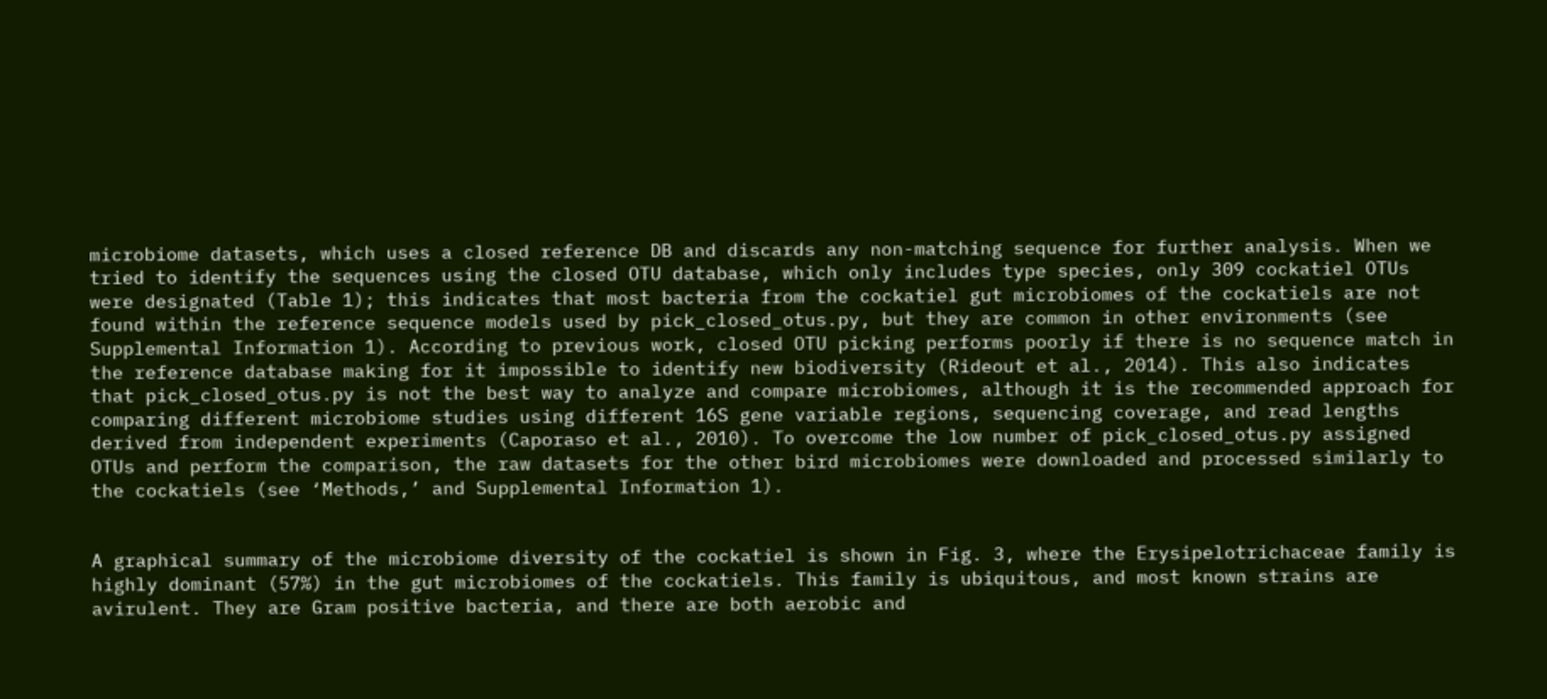microbiome datasets, which uses a closed reference DB and discards any non-matching sequence for further analysis. When we tried to identify the sequences using the closed OTU database, which only includes type species, only 309 cockatiel OTUs were designated (Table 1); this indicates that most bacteria from the cockatiel gut microbiomes of the cockatiels are not found within the reference sequence models used by pick_closed_otus.py, but they are common in other environments (see Supplemental Information 1). According to previous work, closed OTU picking performs poorly if there is no sequence match in the reference database making for it impossible to identify new biodiversity (Rideout et al., 2014). This also indicates that pick_closed_otus.py is not the best way to analyze and compare microbiomes, although it is the recommended approach for comparing different microbiome studies using different 16S gene variable regions, sequencing coverage, and read lengths derived from independent experiments (Caporaso et al., 2010). To overcome the low number of pick_closed_otus.py assigned OTUs and perform the comparison, the raw datasets for the other bird microbiomes were downloaded and processed similarly to the cockatiels (see ‘Methods,’ and Supplemental Information 1).


A graphical summary of the microbiome diversity of the cockatiel is shown in Fig. 3, where the Erysipelotrichaceae family is highly dominant (57%) in the gut microbiomes of the cockatiels. This family is ubiquitous, and most known strains are avirulent. They are Gram positive bacteria, and there are both aerobic and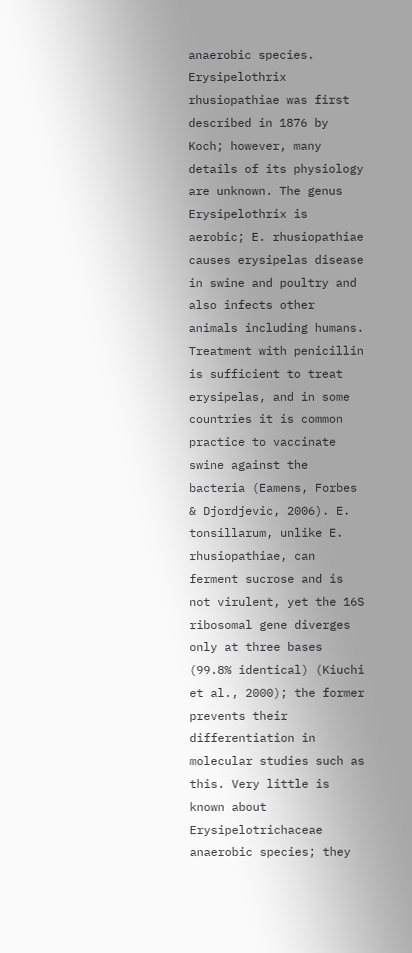anaerobic species. Erysipelothrix rhusiopathiae was first described in 1876 by Koch; however, many details of its physiology are unknown. The genus Erysipelothrix is aerobic; E. rhusiopathiae causes erysipelas disease in swine and poultry and also infects other animals including humans. Treatment with penicillin is sufficient to treat erysipelas, and in some countries it is common practice to vaccinate swine against the bacteria (Eamens, Forbes & Djordjevic, 2006). E. tonsillarum, unlike E. rhusiopathiae, can ferment sucrose and is not virulent, yet the 16S ribosomal gene diverges only at three bases (99.8% identical) (Kiuchi et al., 2000); the former prevents their differentiation in molecular studies such as this. Very little is known about Erysipelotrichaceae anaerobic species; they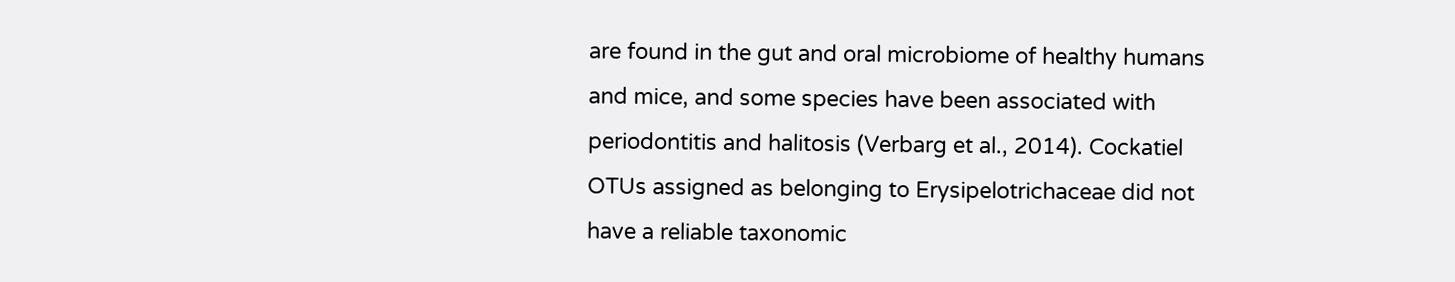are found in the gut and oral microbiome of healthy humans and mice, and some species have been associated with periodontitis and halitosis (Verbarg et al., 2014). Cockatiel OTUs assigned as belonging to Erysipelotrichaceae did not have a reliable taxonomic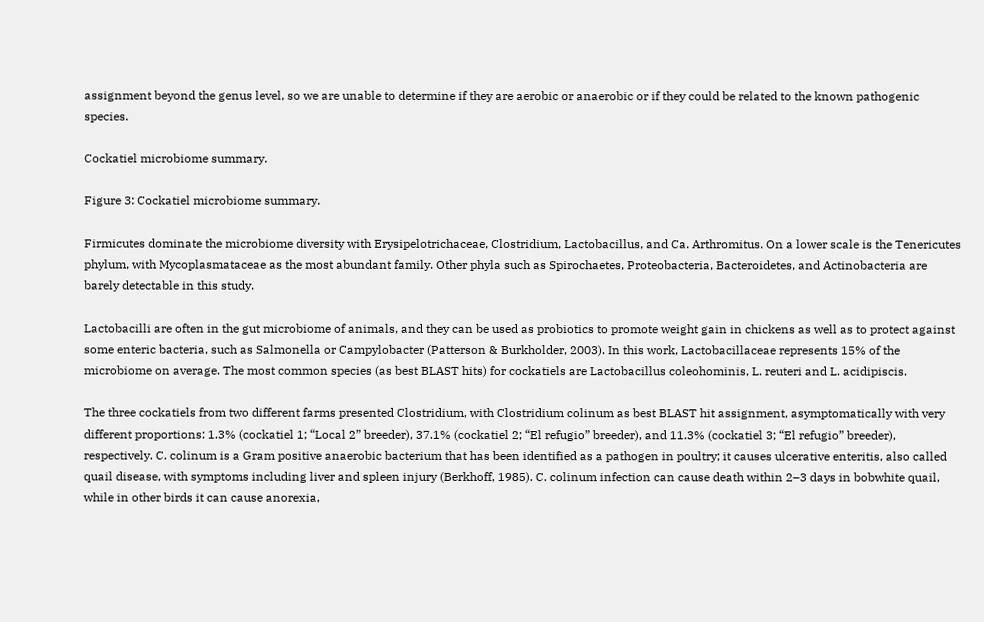assignment beyond the genus level, so we are unable to determine if they are aerobic or anaerobic or if they could be related to the known pathogenic species.

Cockatiel microbiome summary.

Figure 3: Cockatiel microbiome summary.

Firmicutes dominate the microbiome diversity with Erysipelotrichaceae, Clostridium, Lactobacillus, and Ca. Arthromitus. On a lower scale is the Tenericutes phylum, with Mycoplasmataceae as the most abundant family. Other phyla such as Spirochaetes, Proteobacteria, Bacteroidetes, and Actinobacteria are barely detectable in this study.

Lactobacilli are often in the gut microbiome of animals, and they can be used as probiotics to promote weight gain in chickens as well as to protect against some enteric bacteria, such as Salmonella or Campylobacter (Patterson & Burkholder, 2003). In this work, Lactobacillaceae represents 15% of the microbiome on average. The most common species (as best BLAST hits) for cockatiels are Lactobacillus coleohominis, L. reuteri and L. acidipiscis.

The three cockatiels from two different farms presented Clostridium, with Clostridium colinum as best BLAST hit assignment, asymptomatically with very different proportions: 1.3% (cockatiel 1; “Local 2” breeder), 37.1% (cockatiel 2; “El refugio” breeder), and 11.3% (cockatiel 3; “El refugio” breeder), respectively. C. colinum is a Gram positive anaerobic bacterium that has been identified as a pathogen in poultry; it causes ulcerative enteritis, also called quail disease, with symptoms including liver and spleen injury (Berkhoff, 1985). C. colinum infection can cause death within 2–3 days in bobwhite quail, while in other birds it can cause anorexia,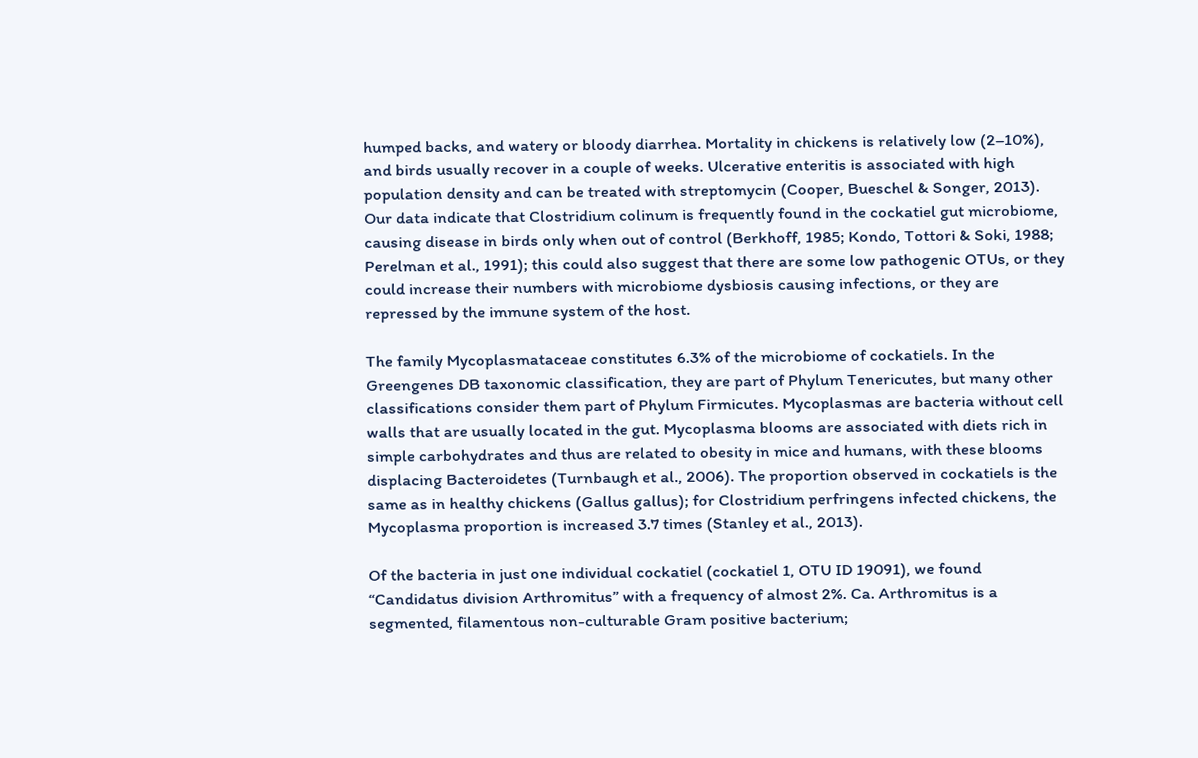humped backs, and watery or bloody diarrhea. Mortality in chickens is relatively low (2–10%), and birds usually recover in a couple of weeks. Ulcerative enteritis is associated with high population density and can be treated with streptomycin (Cooper, Bueschel & Songer, 2013). Our data indicate that Clostridium colinum is frequently found in the cockatiel gut microbiome, causing disease in birds only when out of control (Berkhoff, 1985; Kondo, Tottori & Soki, 1988; Perelman et al., 1991); this could also suggest that there are some low pathogenic OTUs, or they could increase their numbers with microbiome dysbiosis causing infections, or they are repressed by the immune system of the host.

The family Mycoplasmataceae constitutes 6.3% of the microbiome of cockatiels. In the Greengenes DB taxonomic classification, they are part of Phylum Tenericutes, but many other classifications consider them part of Phylum Firmicutes. Mycoplasmas are bacteria without cell walls that are usually located in the gut. Mycoplasma blooms are associated with diets rich in simple carbohydrates and thus are related to obesity in mice and humans, with these blooms displacing Bacteroidetes (Turnbaugh et al., 2006). The proportion observed in cockatiels is the same as in healthy chickens (Gallus gallus); for Clostridium perfringens infected chickens, the Mycoplasma proportion is increased 3.7 times (Stanley et al., 2013).

Of the bacteria in just one individual cockatiel (cockatiel 1, OTU ID 19091), we found “Candidatus division Arthromitus” with a frequency of almost 2%. Ca. Arthromitus is a segmented, filamentous non-culturable Gram positive bacterium;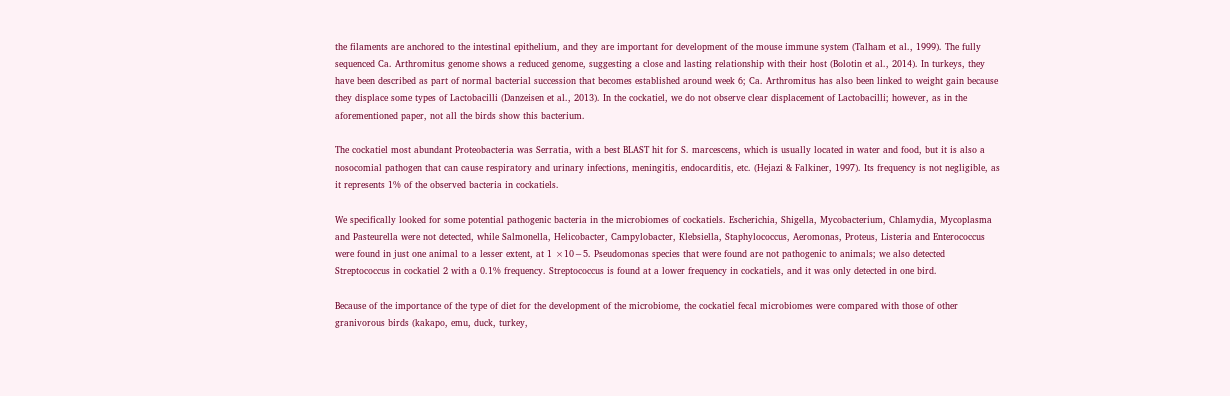the filaments are anchored to the intestinal epithelium, and they are important for development of the mouse immune system (Talham et al., 1999). The fully sequenced Ca. Arthromitus genome shows a reduced genome, suggesting a close and lasting relationship with their host (Bolotin et al., 2014). In turkeys, they have been described as part of normal bacterial succession that becomes established around week 6; Ca. Arthromitus has also been linked to weight gain because they displace some types of Lactobacilli (Danzeisen et al., 2013). In the cockatiel, we do not observe clear displacement of Lactobacilli; however, as in the aforementioned paper, not all the birds show this bacterium.

The cockatiel most abundant Proteobacteria was Serratia, with a best BLAST hit for S. marcescens, which is usually located in water and food, but it is also a nosocomial pathogen that can cause respiratory and urinary infections, meningitis, endocarditis, etc. (Hejazi & Falkiner, 1997). Its frequency is not negligible, as it represents 1% of the observed bacteria in cockatiels.

We specifically looked for some potential pathogenic bacteria in the microbiomes of cockatiels. Escherichia, Shigella, Mycobacterium, Chlamydia, Mycoplasma and Pasteurella were not detected, while Salmonella, Helicobacter, Campylobacter, Klebsiella, Staphylococcus, Aeromonas, Proteus, Listeria and Enterococcus were found in just one animal to a lesser extent, at 1 ×10−5. Pseudomonas species that were found are not pathogenic to animals; we also detected Streptococcus in cockatiel 2 with a 0.1% frequency. Streptococcus is found at a lower frequency in cockatiels, and it was only detected in one bird.

Because of the importance of the type of diet for the development of the microbiome, the cockatiel fecal microbiomes were compared with those of other granivorous birds (kakapo, emu, duck, turkey,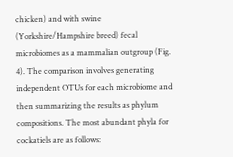chicken) and with swine (Yorkshire/Hampshire breed) fecal microbiomes as a mammalian outgroup (Fig. 4). The comparison involves generating independent OTUs for each microbiome and then summarizing the results as phylum compositions. The most abundant phyla for cockatiels are as follows: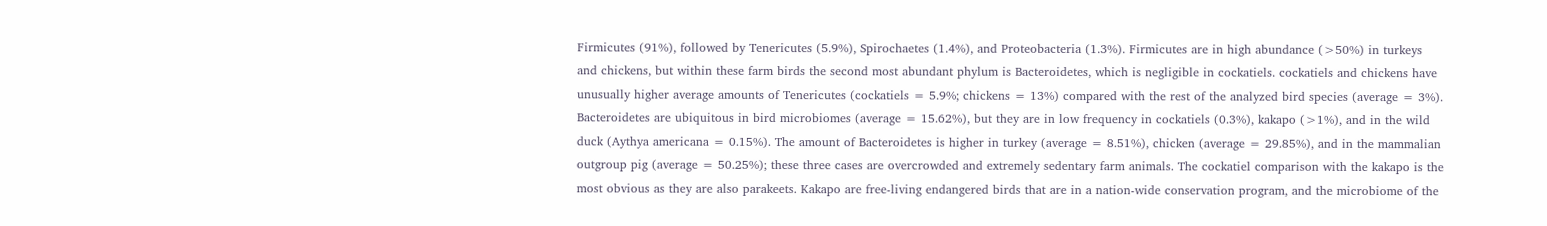Firmicutes (91%), followed by Tenericutes (5.9%), Spirochaetes (1.4%), and Proteobacteria (1.3%). Firmicutes are in high abundance (>50%) in turkeys and chickens, but within these farm birds the second most abundant phylum is Bacteroidetes, which is negligible in cockatiels. cockatiels and chickens have unusually higher average amounts of Tenericutes (cockatiels = 5.9%; chickens = 13%) compared with the rest of the analyzed bird species (average = 3%). Bacteroidetes are ubiquitous in bird microbiomes (average = 15.62%), but they are in low frequency in cockatiels (0.3%), kakapo (>1%), and in the wild duck (Aythya americana = 0.15%). The amount of Bacteroidetes is higher in turkey (average = 8.51%), chicken (average = 29.85%), and in the mammalian outgroup pig (average = 50.25%); these three cases are overcrowded and extremely sedentary farm animals. The cockatiel comparison with the kakapo is the most obvious as they are also parakeets. Kakapo are free-living endangered birds that are in a nation-wide conservation program, and the microbiome of the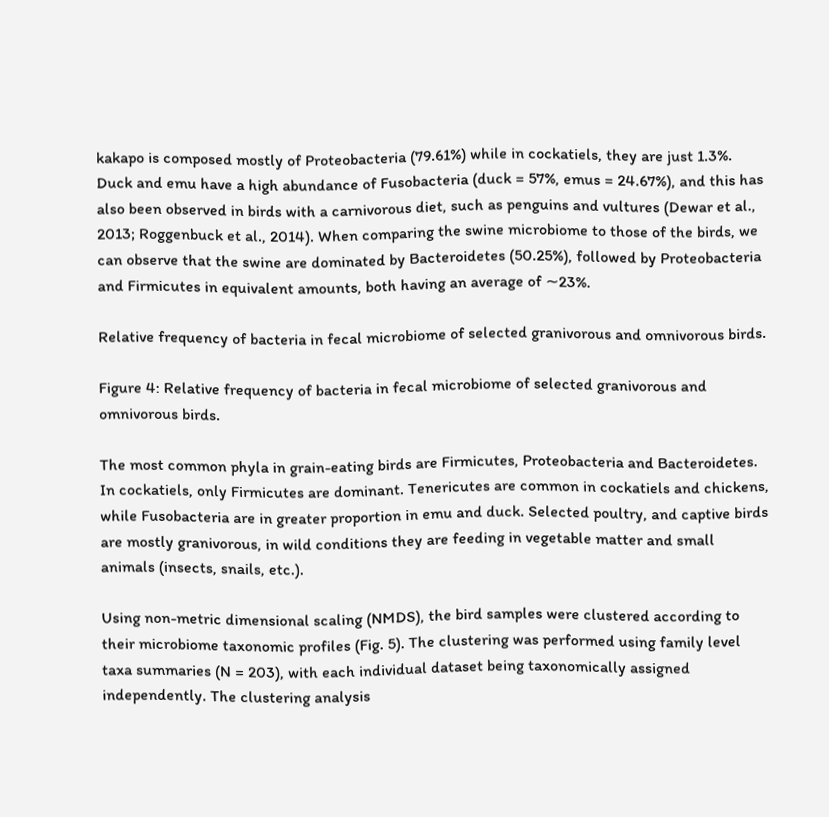kakapo is composed mostly of Proteobacteria (79.61%) while in cockatiels, they are just 1.3%. Duck and emu have a high abundance of Fusobacteria (duck = 57%, emus = 24.67%), and this has also been observed in birds with a carnivorous diet, such as penguins and vultures (Dewar et al., 2013; Roggenbuck et al., 2014). When comparing the swine microbiome to those of the birds, we can observe that the swine are dominated by Bacteroidetes (50.25%), followed by Proteobacteria and Firmicutes in equivalent amounts, both having an average of ∼23%.

Relative frequency of bacteria in fecal microbiome of selected granivorous and omnivorous birds.

Figure 4: Relative frequency of bacteria in fecal microbiome of selected granivorous and omnivorous birds.

The most common phyla in grain-eating birds are Firmicutes, Proteobacteria and Bacteroidetes. In cockatiels, only Firmicutes are dominant. Tenericutes are common in cockatiels and chickens, while Fusobacteria are in greater proportion in emu and duck. Selected poultry, and captive birds are mostly granivorous, in wild conditions they are feeding in vegetable matter and small animals (insects, snails, etc.).

Using non-metric dimensional scaling (NMDS), the bird samples were clustered according to their microbiome taxonomic profiles (Fig. 5). The clustering was performed using family level taxa summaries (N = 203), with each individual dataset being taxonomically assigned independently. The clustering analysis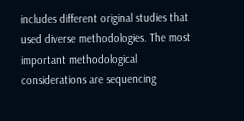includes different original studies that used diverse methodologies. The most important methodological considerations are sequencing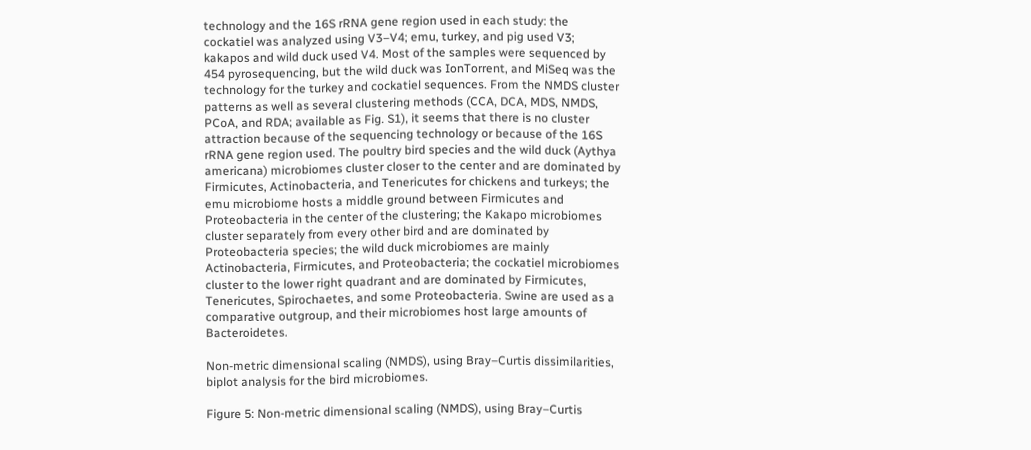technology and the 16S rRNA gene region used in each study: the cockatiel was analyzed using V3–V4; emu, turkey, and pig used V3; kakapos and wild duck used V4. Most of the samples were sequenced by 454 pyrosequencing, but the wild duck was IonTorrent, and MiSeq was the technology for the turkey and cockatiel sequences. From the NMDS cluster patterns as well as several clustering methods (CCA, DCA, MDS, NMDS, PCoA, and RDA; available as Fig. S1), it seems that there is no cluster attraction because of the sequencing technology or because of the 16S rRNA gene region used. The poultry bird species and the wild duck (Aythya americana) microbiomes cluster closer to the center and are dominated by Firmicutes, Actinobacteria, and Tenericutes for chickens and turkeys; the emu microbiome hosts a middle ground between Firmicutes and Proteobacteria in the center of the clustering; the Kakapo microbiomes cluster separately from every other bird and are dominated by Proteobacteria species; the wild duck microbiomes are mainly Actinobacteria, Firmicutes, and Proteobacteria; the cockatiel microbiomes cluster to the lower right quadrant and are dominated by Firmicutes, Tenericutes, Spirochaetes, and some Proteobacteria. Swine are used as a comparative outgroup, and their microbiomes host large amounts of Bacteroidetes.

Non-metric dimensional scaling (NMDS), using Bray–Curtis dissimilarities, biplot analysis for the bird microbiomes.

Figure 5: Non-metric dimensional scaling (NMDS), using Bray–Curtis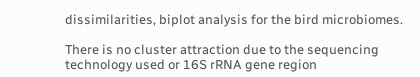dissimilarities, biplot analysis for the bird microbiomes.

There is no cluster attraction due to the sequencing technology used or 16S rRNA gene region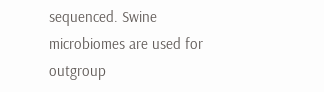sequenced. Swine microbiomes are used for outgroup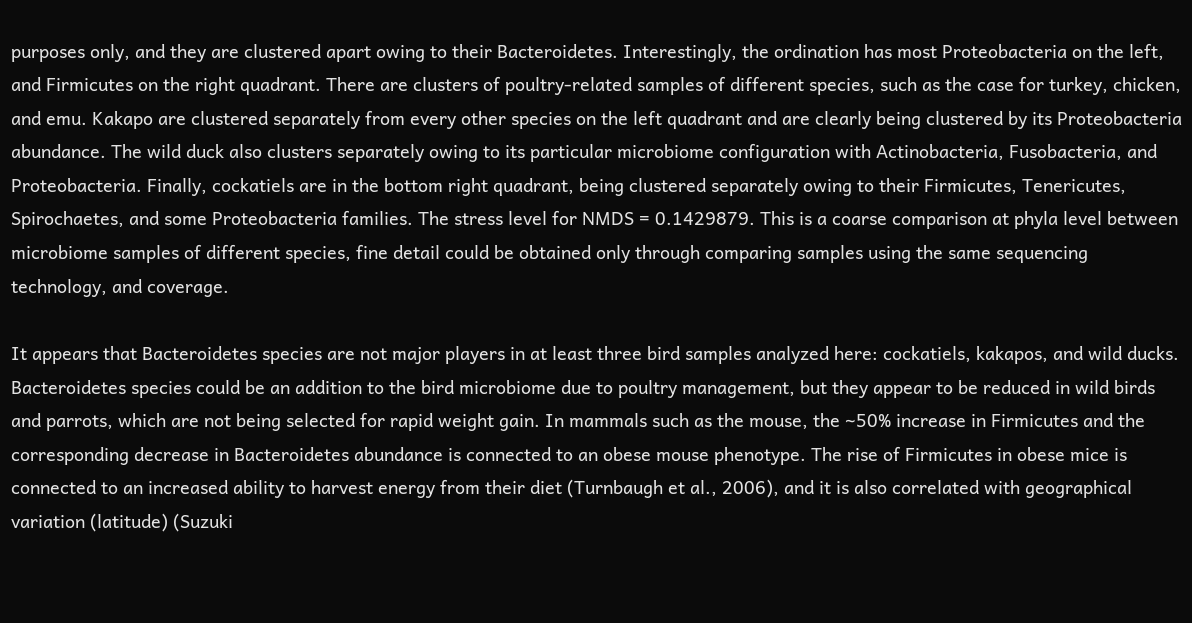purposes only, and they are clustered apart owing to their Bacteroidetes. Interestingly, the ordination has most Proteobacteria on the left, and Firmicutes on the right quadrant. There are clusters of poultry-related samples of different species, such as the case for turkey, chicken, and emu. Kakapo are clustered separately from every other species on the left quadrant and are clearly being clustered by its Proteobacteria abundance. The wild duck also clusters separately owing to its particular microbiome configuration with Actinobacteria, Fusobacteria, and Proteobacteria. Finally, cockatiels are in the bottom right quadrant, being clustered separately owing to their Firmicutes, Tenericutes, Spirochaetes, and some Proteobacteria families. The stress level for NMDS = 0.1429879. This is a coarse comparison at phyla level between microbiome samples of different species, fine detail could be obtained only through comparing samples using the same sequencing technology, and coverage.

It appears that Bacteroidetes species are not major players in at least three bird samples analyzed here: cockatiels, kakapos, and wild ducks. Bacteroidetes species could be an addition to the bird microbiome due to poultry management, but they appear to be reduced in wild birds and parrots, which are not being selected for rapid weight gain. In mammals such as the mouse, the ∼50% increase in Firmicutes and the corresponding decrease in Bacteroidetes abundance is connected to an obese mouse phenotype. The rise of Firmicutes in obese mice is connected to an increased ability to harvest energy from their diet (Turnbaugh et al., 2006), and it is also correlated with geographical variation (latitude) (Suzuki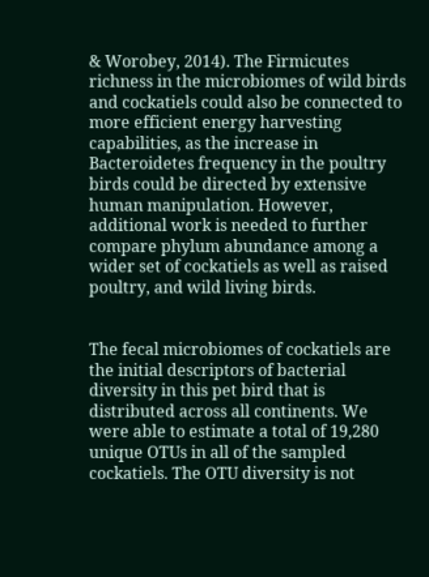& Worobey, 2014). The Firmicutes richness in the microbiomes of wild birds and cockatiels could also be connected to more efficient energy harvesting capabilities, as the increase in Bacteroidetes frequency in the poultry birds could be directed by extensive human manipulation. However, additional work is needed to further compare phylum abundance among a wider set of cockatiels as well as raised poultry, and wild living birds.


The fecal microbiomes of cockatiels are the initial descriptors of bacterial diversity in this pet bird that is distributed across all continents. We were able to estimate a total of 19,280 unique OTUs in all of the sampled cockatiels. The OTU diversity is not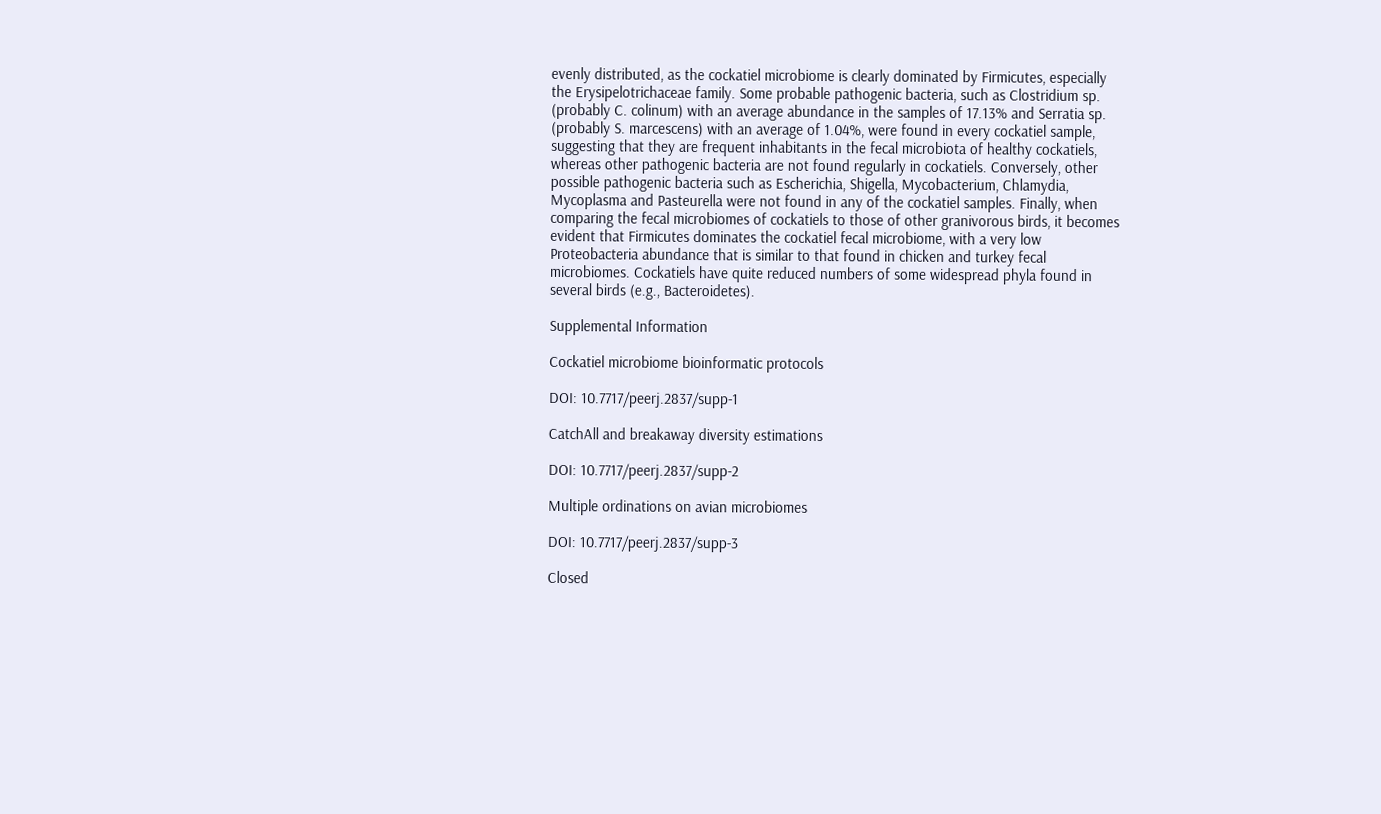evenly distributed, as the cockatiel microbiome is clearly dominated by Firmicutes, especially the Erysipelotrichaceae family. Some probable pathogenic bacteria, such as Clostridium sp. (probably C. colinum) with an average abundance in the samples of 17.13% and Serratia sp. (probably S. marcescens) with an average of 1.04%, were found in every cockatiel sample, suggesting that they are frequent inhabitants in the fecal microbiota of healthy cockatiels, whereas other pathogenic bacteria are not found regularly in cockatiels. Conversely, other possible pathogenic bacteria such as Escherichia, Shigella, Mycobacterium, Chlamydia, Mycoplasma and Pasteurella were not found in any of the cockatiel samples. Finally, when comparing the fecal microbiomes of cockatiels to those of other granivorous birds, it becomes evident that Firmicutes dominates the cockatiel fecal microbiome, with a very low Proteobacteria abundance that is similar to that found in chicken and turkey fecal microbiomes. Cockatiels have quite reduced numbers of some widespread phyla found in several birds (e.g., Bacteroidetes).

Supplemental Information

Cockatiel microbiome bioinformatic protocols

DOI: 10.7717/peerj.2837/supp-1

CatchAll and breakaway diversity estimations

DOI: 10.7717/peerj.2837/supp-2

Multiple ordinations on avian microbiomes

DOI: 10.7717/peerj.2837/supp-3

Closed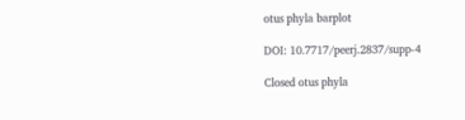otus phyla barplot

DOI: 10.7717/peerj.2837/supp-4

Closed otus phyla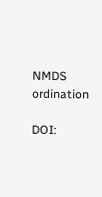NMDS ordination

DOI: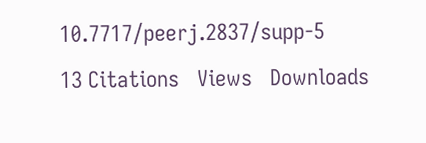10.7717/peerj.2837/supp-5
13 Citations   Views   Downloads